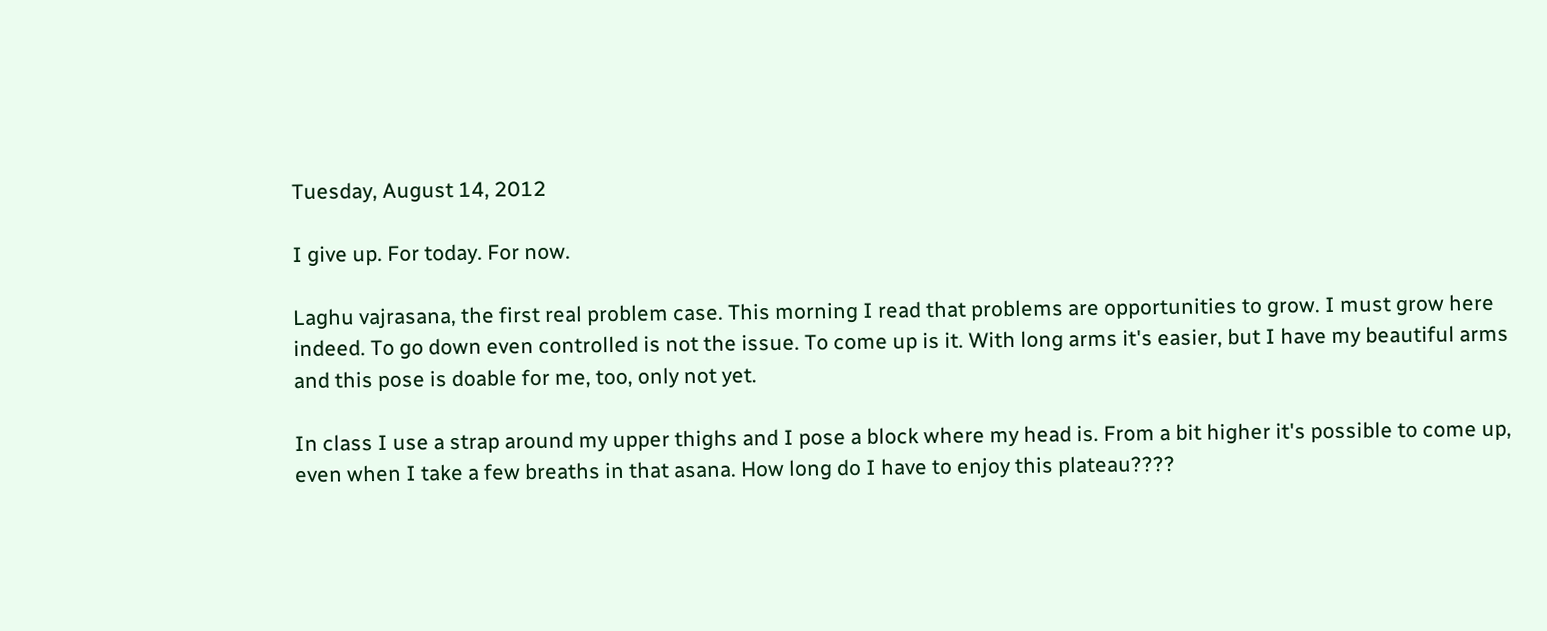Tuesday, August 14, 2012

I give up. For today. For now.

Laghu vajrasana, the first real problem case. This morning I read that problems are opportunities to grow. I must grow here indeed. To go down even controlled is not the issue. To come up is it. With long arms it's easier, but I have my beautiful arms and this pose is doable for me, too, only not yet.

In class I use a strap around my upper thighs and I pose a block where my head is. From a bit higher it's possible to come up, even when I take a few breaths in that asana. How long do I have to enjoy this plateau????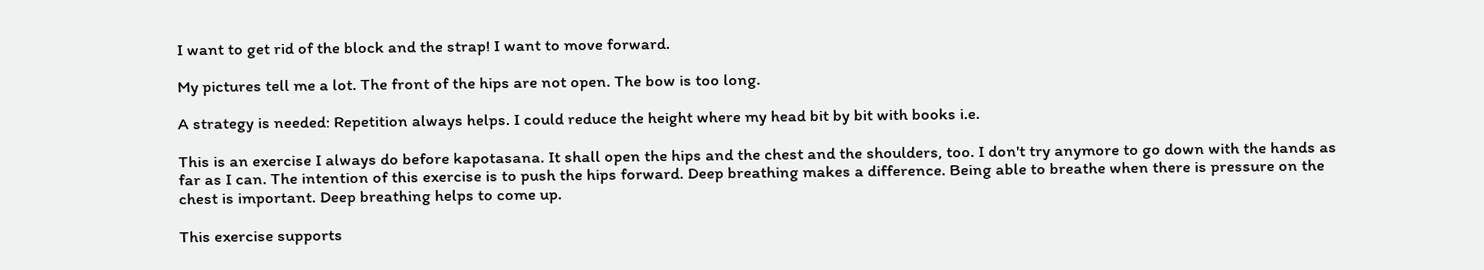I want to get rid of the block and the strap! I want to move forward.

My pictures tell me a lot. The front of the hips are not open. The bow is too long.

A strategy is needed: Repetition always helps. I could reduce the height where my head bit by bit with books i.e.

This is an exercise I always do before kapotasana. It shall open the hips and the chest and the shoulders, too. I don't try anymore to go down with the hands as far as I can. The intention of this exercise is to push the hips forward. Deep breathing makes a difference. Being able to breathe when there is pressure on the chest is important. Deep breathing helps to come up.

This exercise supports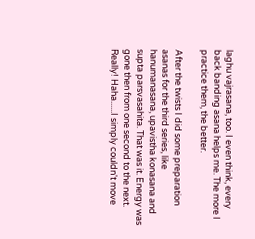laghu vajrasana, too. I even think, every back banding asana helps me. The more I practice them, the better.

After the twists I did some preparation asanas for the third series, like hanumanasana, upavistha konasana and supta parsvasahita. That was it. Energy was gone then from one second to the next. Really! Haha......I simply couldn't move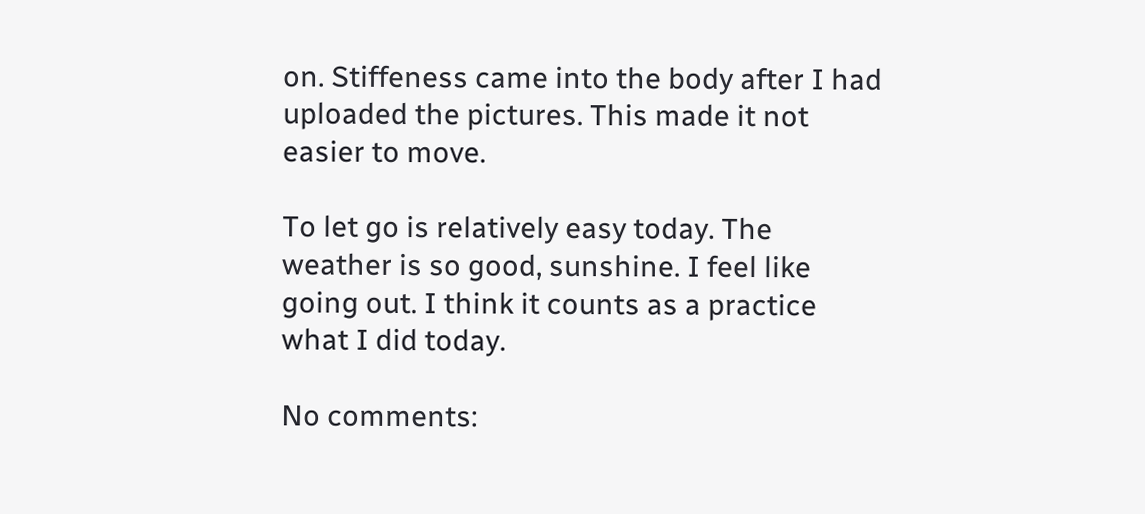on. Stiffeness came into the body after I had uploaded the pictures. This made it not easier to move.

To let go is relatively easy today. The weather is so good, sunshine. I feel like going out. I think it counts as a practice what I did today.

No comments: